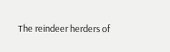The reindeer herders of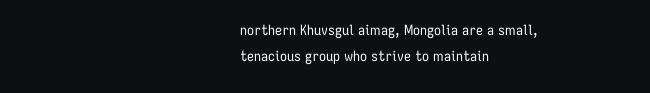northern Khuvsgul aimag, Mongolia are a small, tenacious group who strive to maintain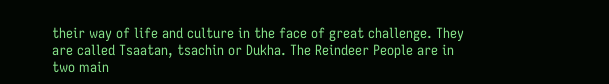their way of life and culture in the face of great challenge. They are called Tsaatan, tsachin or Dukha. The Reindeer People are in two main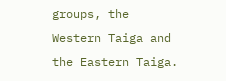groups, the Western Taiga and the Eastern Taiga.